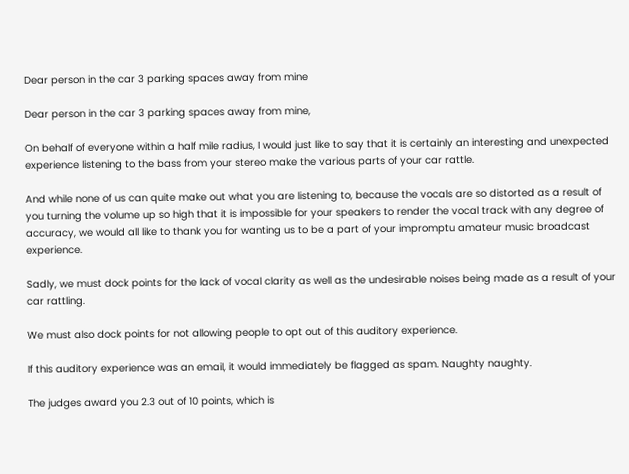Dear person in the car 3 parking spaces away from mine

Dear person in the car 3 parking spaces away from mine,

On behalf of everyone within a half mile radius, I would just like to say that it is certainly an interesting and unexpected experience listening to the bass from your stereo make the various parts of your car rattle.

And while none of us can quite make out what you are listening to, because the vocals are so distorted as a result of you turning the volume up so high that it is impossible for your speakers to render the vocal track with any degree of accuracy, we would all like to thank you for wanting us to be a part of your impromptu amateur music broadcast experience.

Sadly, we must dock points for the lack of vocal clarity as well as the undesirable noises being made as a result of your car rattling.

We must also dock points for not allowing people to opt out of this auditory experience.

If this auditory experience was an email, it would immediately be flagged as spam. Naughty naughty.

The judges award you 2.3 out of 10 points, which is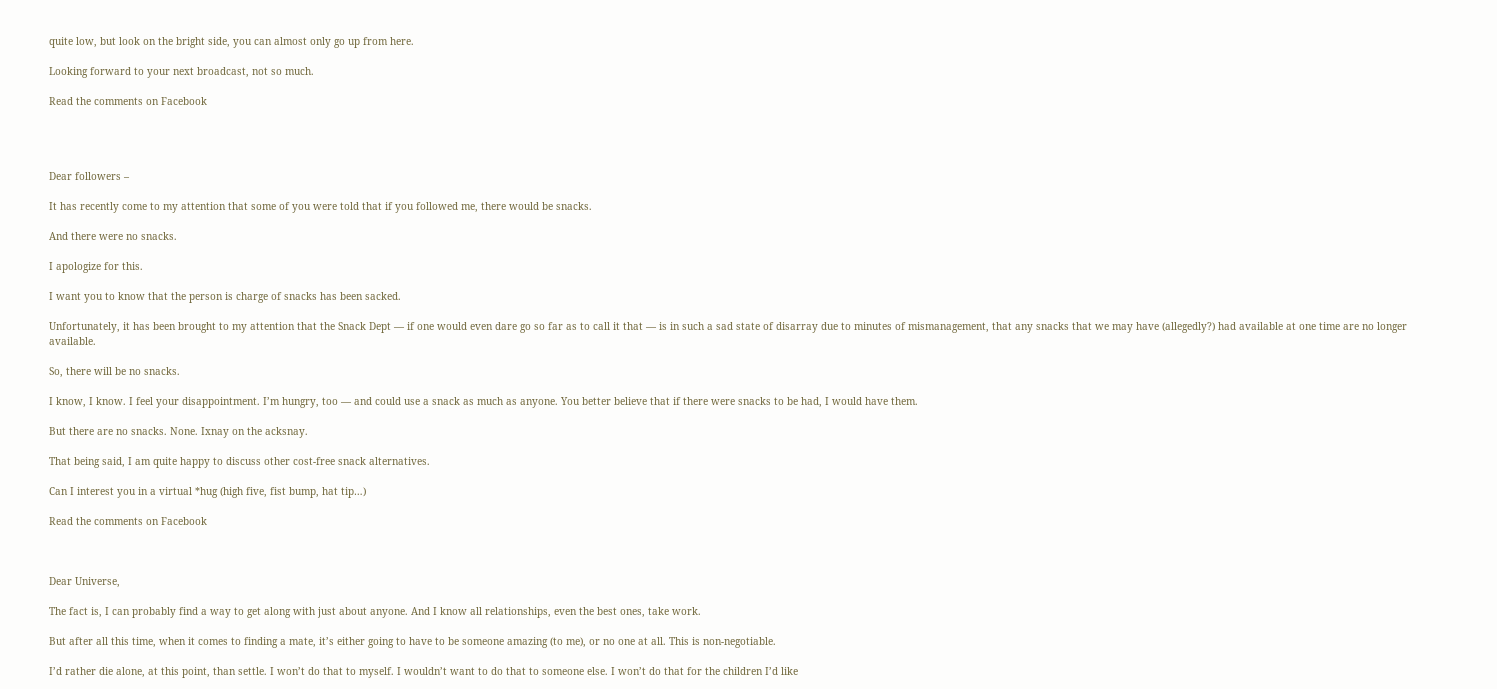quite low, but look on the bright side, you can almost only go up from here.

Looking forward to your next broadcast, not so much.

Read the comments on Facebook




Dear followers –

It has recently come to my attention that some of you were told that if you followed me, there would be snacks.

And there were no snacks.

I apologize for this.

I want you to know that the person is charge of snacks has been sacked.

Unfortunately, it has been brought to my attention that the Snack Dept — if one would even dare go so far as to call it that — is in such a sad state of disarray due to minutes of mismanagement, that any snacks that we may have (allegedly?) had available at one time are no longer available.

So, there will be no snacks.

I know, I know. I feel your disappointment. I’m hungry, too — and could use a snack as much as anyone. You better believe that if there were snacks to be had, I would have them.

But there are no snacks. None. Ixnay on the acksnay.

That being said, I am quite happy to discuss other cost-free snack alternatives.

Can I interest you in a virtual *hug (high five, fist bump, hat tip…)

Read the comments on Facebook



Dear Universe,

The fact is, I can probably find a way to get along with just about anyone. And I know all relationships, even the best ones, take work.

But after all this time, when it comes to finding a mate, it’s either going to have to be someone amazing (to me), or no one at all. This is non-negotiable.

I’d rather die alone, at this point, than settle. I won’t do that to myself. I wouldn’t want to do that to someone else. I won’t do that for the children I’d like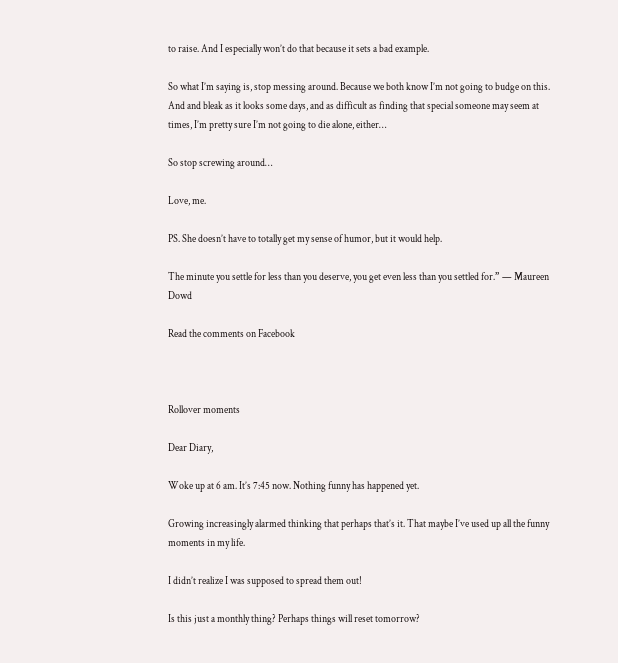to raise. And I especially won’t do that because it sets a bad example.

So what I’m saying is, stop messing around. Because we both know I’m not going to budge on this. And and bleak as it looks some days, and as difficult as finding that special someone may seem at times, I’m pretty sure I’m not going to die alone, either…

So stop screwing around…

Love, me.

PS. She doesn’t have to totally get my sense of humor, but it would help.

The minute you settle for less than you deserve, you get even less than you settled for.” — Maureen Dowd

Read the comments on Facebook



Rollover moments

Dear Diary,

Woke up at 6 am. It’s 7:45 now. Nothing funny has happened yet.

Growing increasingly alarmed thinking that perhaps that’s it. That maybe I’ve used up all the funny moments in my life.

I didn’t realize I was supposed to spread them out!

Is this just a monthly thing? Perhaps things will reset tomorrow?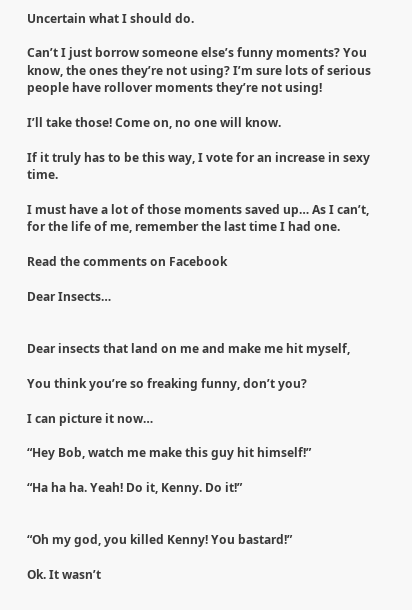Uncertain what I should do.

Can’t I just borrow someone else’s funny moments? You know, the ones they’re not using? I’m sure lots of serious people have rollover moments they’re not using!

I’ll take those! Come on, no one will know.

If it truly has to be this way, I vote for an increase in sexy time.

I must have a lot of those moments saved up… As I can’t, for the life of me, remember the last time I had one.

Read the comments on Facebook

Dear Insects…


Dear insects that land on me and make me hit myself,

You think you’re so freaking funny, don’t you?

I can picture it now…

“Hey Bob, watch me make this guy hit himself!”

“Ha ha ha. Yeah! Do it, Kenny. Do it!”


“Oh my god, you killed Kenny! You bastard!”

Ok. It wasn’t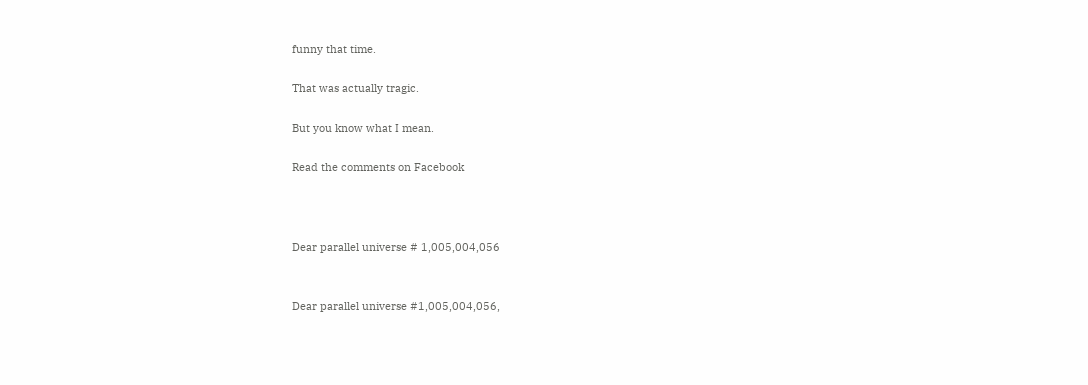funny that time.

That was actually tragic.

But you know what I mean.

Read the comments on Facebook



Dear parallel universe # 1,005,004,056


Dear parallel universe #1,005,004,056,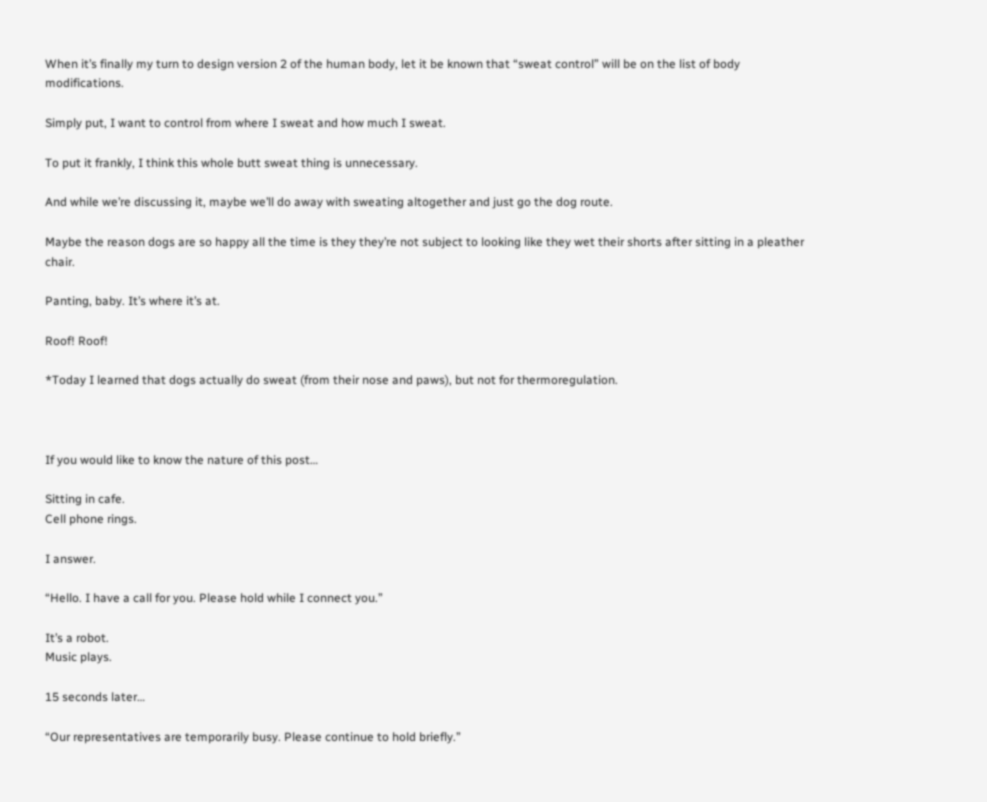When it’s finally my turn to design version 2 of the human body, let it be known that “sweat control” will be on the list of body modifications.

Simply put, I want to control from where I sweat and how much I sweat.

To put it frankly, I think this whole butt sweat thing is unnecessary.

And while we’re discussing it, maybe we’ll do away with sweating altogether and just go the dog route.

Maybe the reason dogs are so happy all the time is they they’re not subject to looking like they wet their shorts after sitting in a pleather chair.

Panting, baby. It’s where it’s at.

Roof! Roof!

*Today I learned that dogs actually do sweat (from their nose and paws), but not for thermoregulation.



If you would like to know the nature of this post…

Sitting in cafe.
Cell phone rings.

I answer.

“Hello. I have a call for you. Please hold while I connect you.”

It’s a robot.
Music plays.

15 seconds later…

“Our representatives are temporarily busy. Please continue to hold briefly.”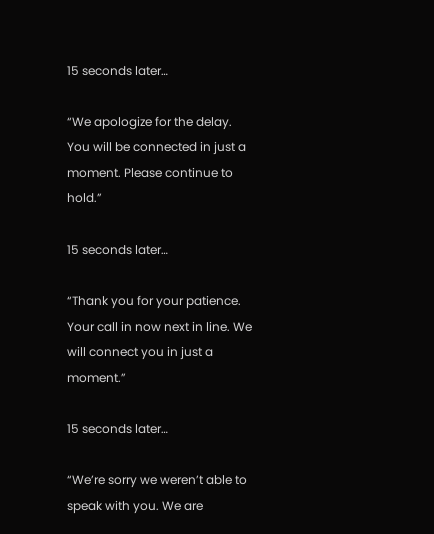15 seconds later…

“We apologize for the delay. You will be connected in just a moment. Please continue to hold.”

15 seconds later…

“Thank you for your patience. Your call in now next in line. We will connect you in just a moment.”

15 seconds later…

“We’re sorry we weren’t able to speak with you. We are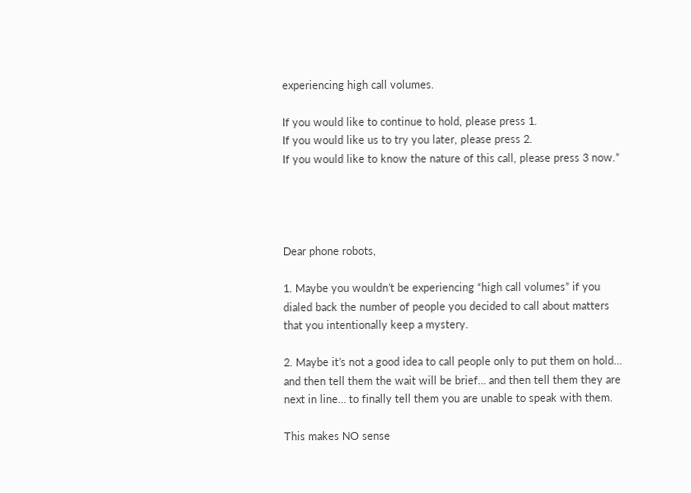experiencing high call volumes.

If you would like to continue to hold, please press 1.
If you would like us to try you later, please press 2.
If you would like to know the nature of this call, please press 3 now.”




Dear phone robots,

1. Maybe you wouldn’t be experiencing “high call volumes” if you dialed back the number of people you decided to call about matters that you intentionally keep a mystery.

2. Maybe it’s not a good idea to call people only to put them on hold… and then tell them the wait will be brief… and then tell them they are next in line… to finally tell them you are unable to speak with them.

This makes NO sense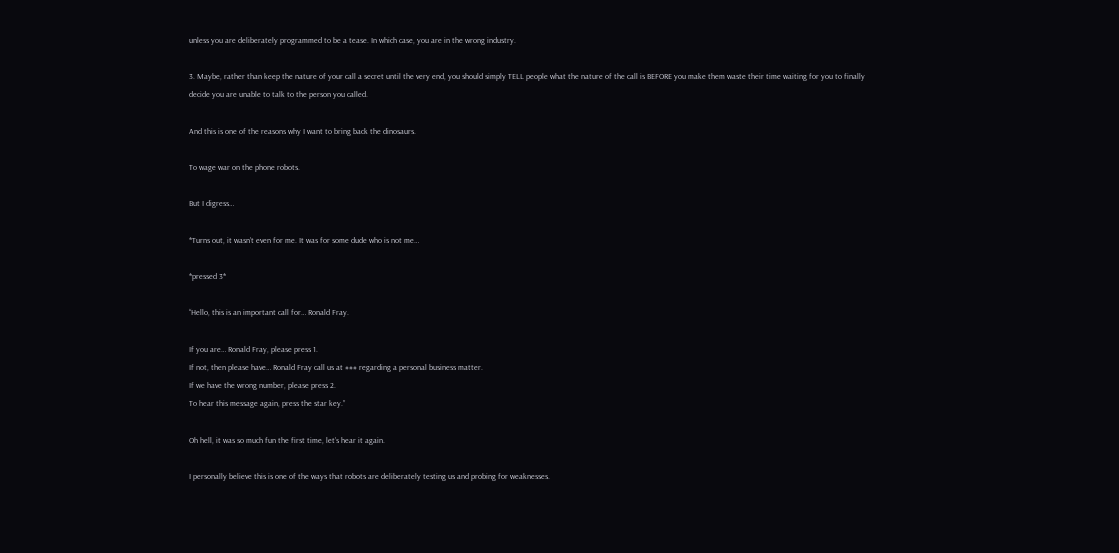unless you are deliberately programmed to be a tease. In which case, you are in the wrong industry.

3. Maybe, rather than keep the nature of your call a secret until the very end, you should simply TELL people what the nature of the call is BEFORE you make them waste their time waiting for you to finally decide you are unable to talk to the person you called.

And this is one of the reasons why I want to bring back the dinosaurs.

To wage war on the phone robots.

But I digress…

*Turns out, it wasn’t even for me. It was for some dude who is not me…

*pressed 3*

“Hello, this is an important call for… Ronald Fray.

If you are… Ronald Fray, please press 1.
If not, then please have… Ronald Fray call us at ### regarding a personal business matter.
If we have the wrong number, please press 2.
To hear this message again, press the star key.”

Oh hell, it was so much fun the first time, let’s hear it again.

I personally believe this is one of the ways that robots are deliberately testing us and probing for weaknesses.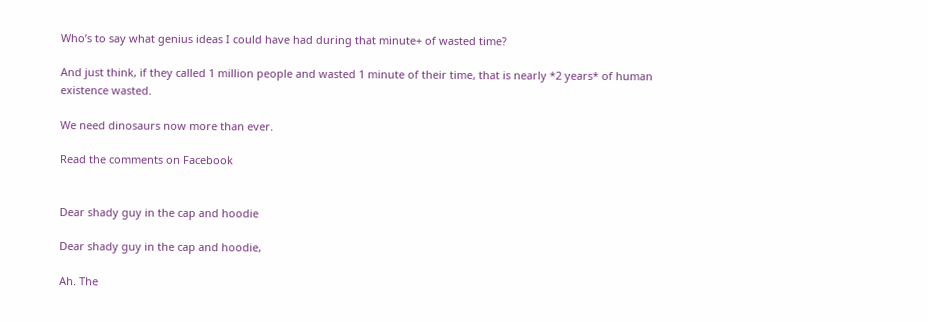Who’s to say what genius ideas I could have had during that minute+ of wasted time?

And just think, if they called 1 million people and wasted 1 minute of their time, that is nearly *2 years* of human existence wasted.

We need dinosaurs now more than ever.

Read the comments on Facebook


Dear shady guy in the cap and hoodie

Dear shady guy in the cap and hoodie,

Ah. The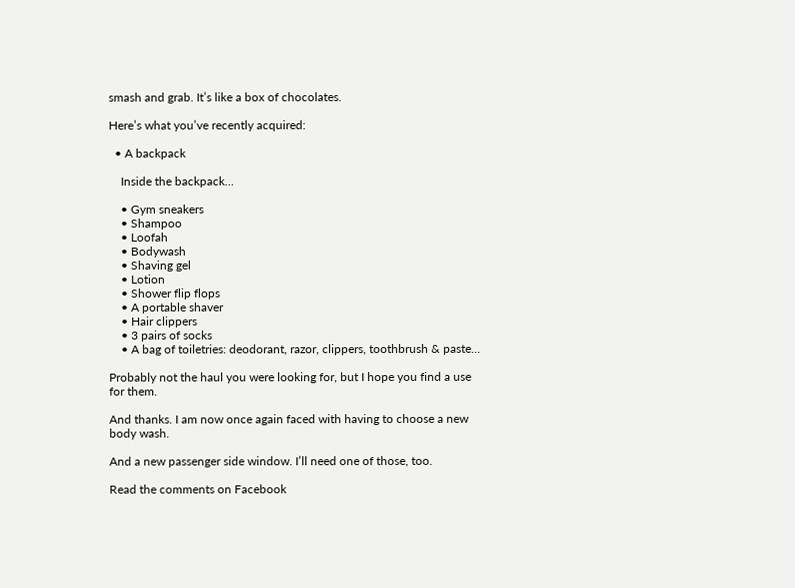smash and grab. It’s like a box of chocolates.

Here’s what you’ve recently acquired:

  • A backpack

    Inside the backpack…

    • Gym sneakers
    • Shampoo
    • Loofah
    • Bodywash
    • Shaving gel
    • Lotion
    • Shower flip flops
    • A portable shaver
    • Hair clippers
    • 3 pairs of socks
    • A bag of toiletries: deodorant, razor, clippers, toothbrush & paste…

Probably not the haul you were looking for, but I hope you find a use for them.

And thanks. I am now once again faced with having to choose a new body wash.

And a new passenger side window. I’ll need one of those, too.

Read the comments on Facebook